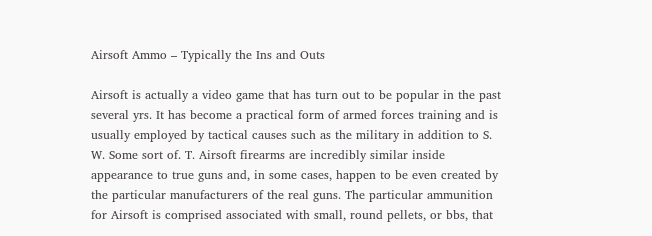Airsoft Ammo – Typically the Ins and Outs

Airsoft is actually a video game that has turn out to be popular in the past several yrs. It has become a practical form of armed forces training and is usually employed by tactical causes such as the military in addition to S. W. Some sort of. T. Airsoft firearms are incredibly similar inside appearance to true guns and, in some cases, happen to be even created by the particular manufacturers of the real guns. The particular ammunition for Airsoft is comprised associated with small, round pellets, or bbs, that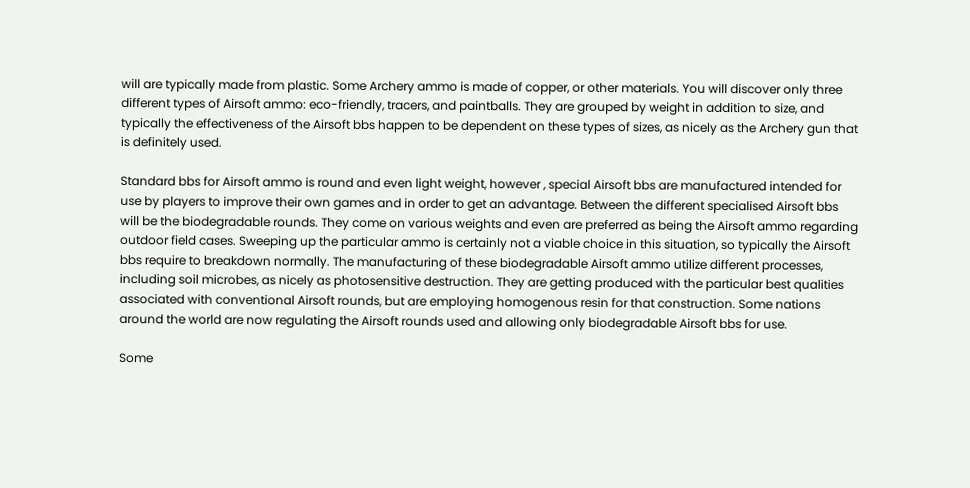will are typically made from plastic. Some Archery ammo is made of copper, or other materials. You will discover only three different types of Airsoft ammo: eco-friendly, tracers, and paintballs. They are grouped by weight in addition to size, and typically the effectiveness of the Airsoft bbs happen to be dependent on these types of sizes, as nicely as the Archery gun that is definitely used.

Standard bbs for Airsoft ammo is round and even light weight, however , special Airsoft bbs are manufactured intended for use by players to improve their own games and in order to get an advantage. Between the different specialised Airsoft bbs will be the biodegradable rounds. They come on various weights and even are preferred as being the Airsoft ammo regarding outdoor field cases. Sweeping up the particular ammo is certainly not a viable choice in this situation, so typically the Airsoft bbs require to breakdown normally. The manufacturing of these biodegradable Airsoft ammo utilize different processes, including soil microbes, as nicely as photosensitive destruction. They are getting produced with the particular best qualities associated with conventional Airsoft rounds, but are employing homogenous resin for that construction. Some nations around the world are now regulating the Airsoft rounds used and allowing only biodegradable Airsoft bbs for use.

Some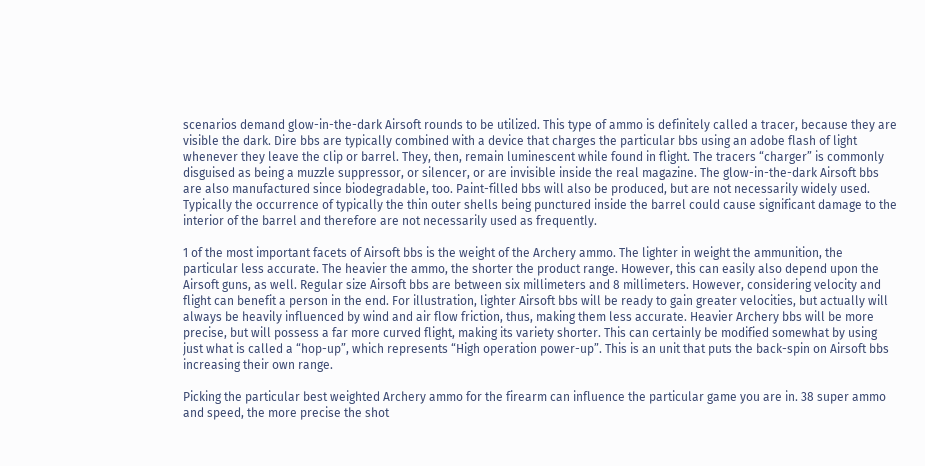scenarios demand glow-in-the-dark Airsoft rounds to be utilized. This type of ammo is definitely called a tracer, because they are visible the dark. Dire bbs are typically combined with a device that charges the particular bbs using an adobe flash of light whenever they leave the clip or barrel. They, then, remain luminescent while found in flight. The tracers “charger” is commonly disguised as being a muzzle suppressor, or silencer, or are invisible inside the real magazine. The glow-in-the-dark Airsoft bbs are also manufactured since biodegradable, too. Paint-filled bbs will also be produced, but are not necessarily widely used. Typically the occurrence of typically the thin outer shells being punctured inside the barrel could cause significant damage to the interior of the barrel and therefore are not necessarily used as frequently.

1 of the most important facets of Airsoft bbs is the weight of the Archery ammo. The lighter in weight the ammunition, the particular less accurate. The heavier the ammo, the shorter the product range. However, this can easily also depend upon the Airsoft guns, as well. Regular size Airsoft bbs are between six millimeters and 8 millimeters. However, considering velocity and flight can benefit a person in the end. For illustration, lighter Airsoft bbs will be ready to gain greater velocities, but actually will always be heavily influenced by wind and air flow friction, thus, making them less accurate. Heavier Archery bbs will be more precise, but will possess a far more curved flight, making its variety shorter. This can certainly be modified somewhat by using just what is called a “hop-up”, which represents “High operation power-up”. This is an unit that puts the back-spin on Airsoft bbs increasing their own range.

Picking the particular best weighted Archery ammo for the firearm can influence the particular game you are in. 38 super ammo and speed, the more precise the shot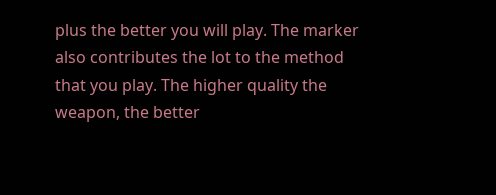plus the better you will play. The marker also contributes the lot to the method that you play. The higher quality the weapon, the better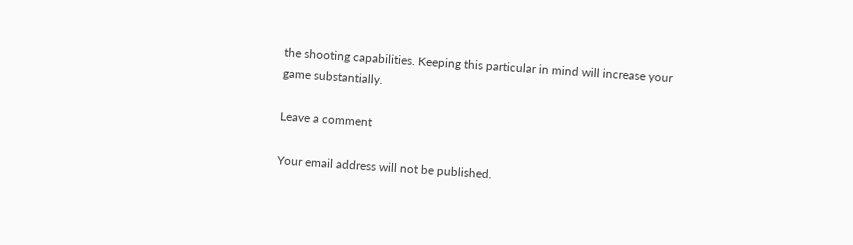the shooting capabilities. Keeping this particular in mind will increase your game substantially.

Leave a comment

Your email address will not be published.